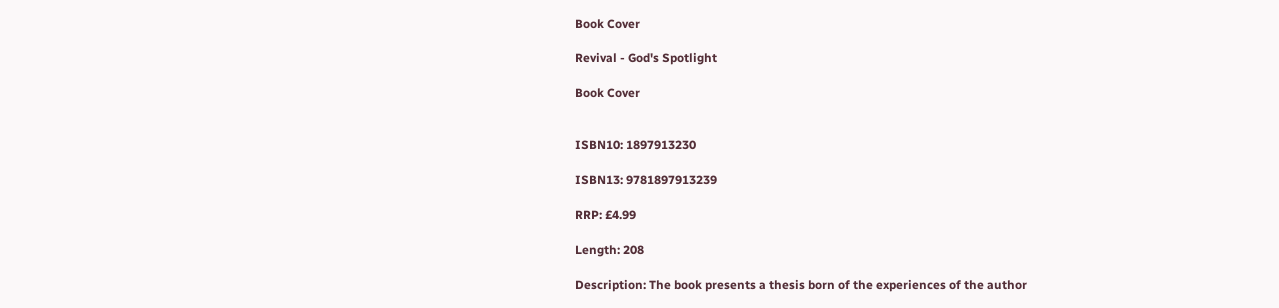Book Cover

Revival - God's Spotlight

Book Cover


ISBN10: 1897913230

ISBN13: 9781897913239

RRP: £4.99

Length: 208

Description: The book presents a thesis born of the experiences of the author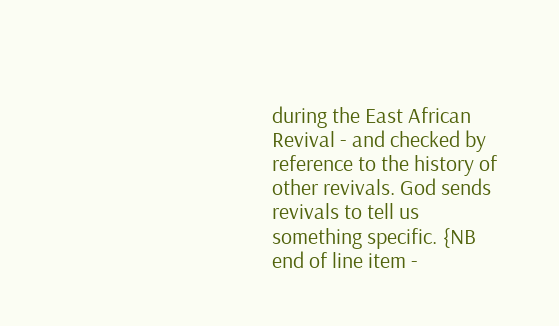during the East African Revival - and checked by reference to the history of other revivals. God sends revivals to tell us something specific. {NB end of line item -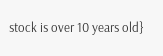stock is over 10 years old}